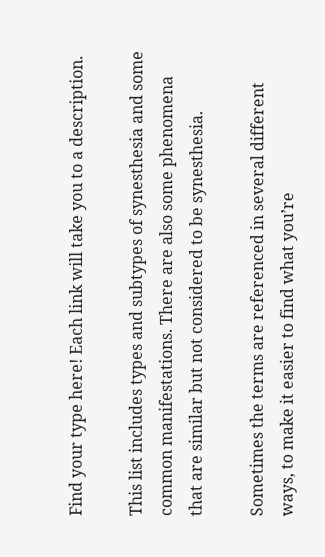Find your type here! Each link will take you to a description.

This list includes types and subtypes of synesthesia and some common manifestations. There are also some phenomena that are similar but not considered to be synesthesia.

Sometimes the terms are referenced in several different ways, to make it easier to find what you’re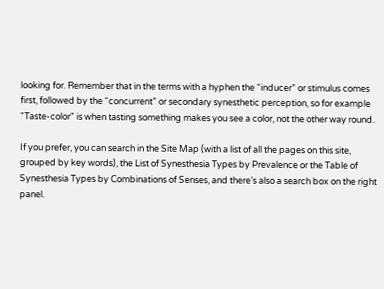looking for. Remember that in the terms with a hyphen the “inducer” or stimulus comes first, followed by the “concurrent” or secondary synesthetic perception, so for example "Taste-color" is when tasting something makes you see a color, not the other way round.

If you prefer, you can search in the Site Map (with a list of all the pages on this site, grouped by key words), the List of Synesthesia Types by Prevalence or the Table of Synesthesia Types by Combinations of Senses, and there’s also a search box on the right panel.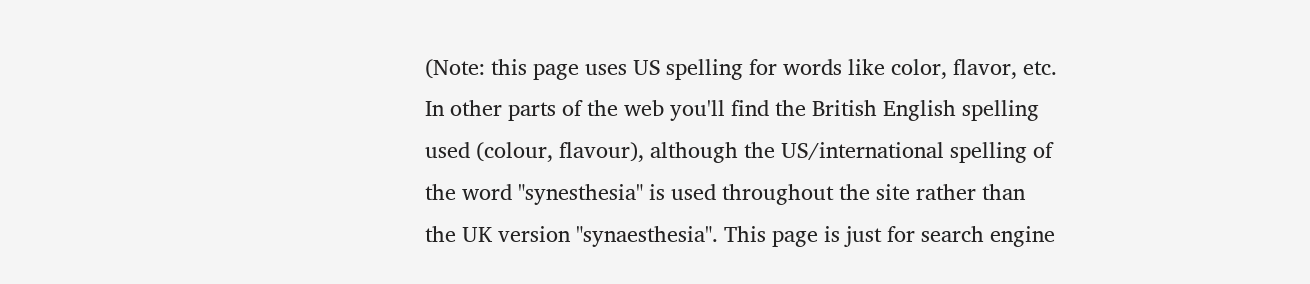(Note: this page uses US spelling for words like color, flavor, etc. In other parts of the web you'll find the British English spelling used (colour, flavour), although the US/international spelling of the word "synesthesia" is used throughout the site rather than the UK version "synaesthesia". This page is just for search engine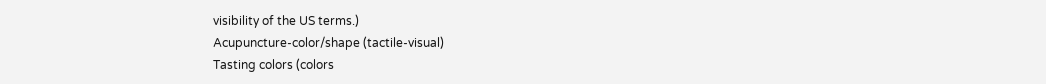visibility of the US terms.)
Acupuncture-color/shape (tactile-visual)
Tasting colors (colors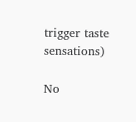trigger taste sensations)

No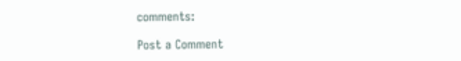comments:

Post a Comment